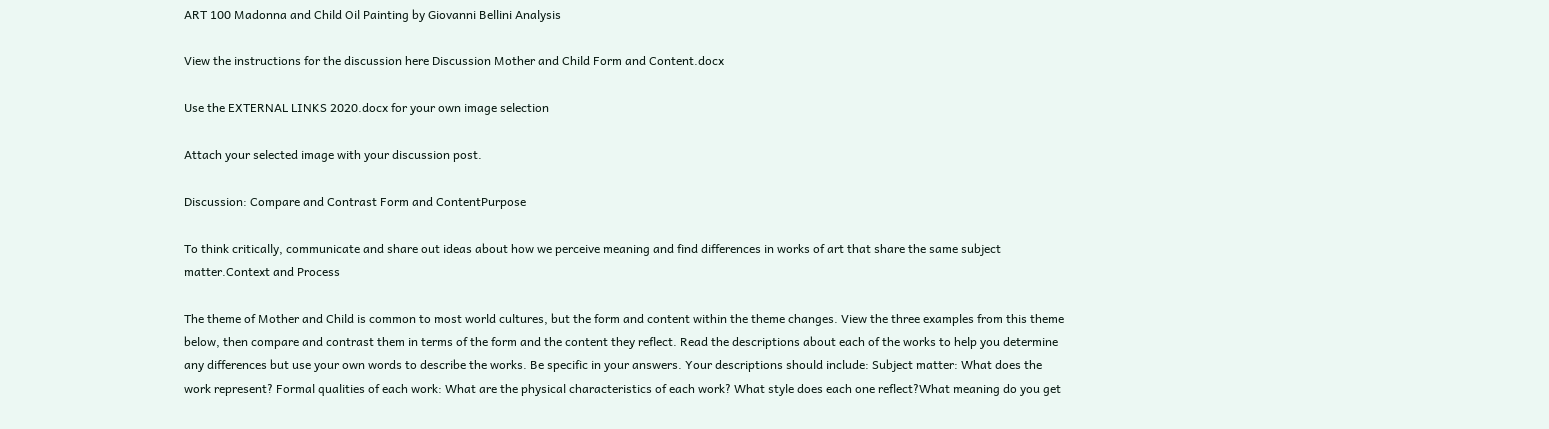ART 100 Madonna and Child Oil Painting by Giovanni Bellini Analysis

View the instructions for the discussion here Discussion Mother and Child Form and Content.docx

Use the EXTERNAL LINKS 2020.docx for your own image selection

Attach your selected image with your discussion post.

Discussion: Compare and Contrast Form and ContentPurpose

To think critically, communicate and share out ideas about how we perceive meaning and find differences in works of art that share the same subject matter.Context and Process

The theme of Mother and Child is common to most world cultures, but the form and content within the theme changes. View the three examples from this theme below, then compare and contrast them in terms of the form and the content they reflect. Read the descriptions about each of the works to help you determine any differences but use your own words to describe the works. Be specific in your answers. Your descriptions should include: Subject matter: What does the work represent? Formal qualities of each work: What are the physical characteristics of each work? What style does each one reflect?What meaning do you get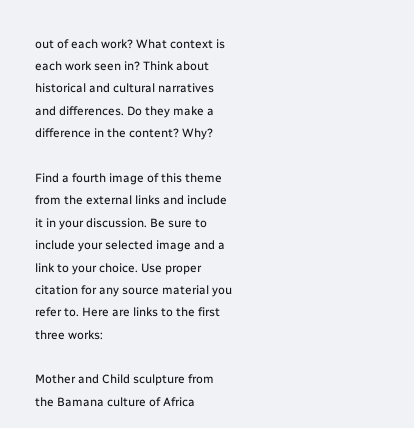out of each work? What context is each work seen in? Think about historical and cultural narratives and differences. Do they make a difference in the content? Why?

Find a fourth image of this theme from the external links and include it in your discussion. Be sure to include your selected image and a link to your choice. Use proper citation for any source material you refer to. Here are links to the first three works:

Mother and Child sculpture from the Bamana culture of Africa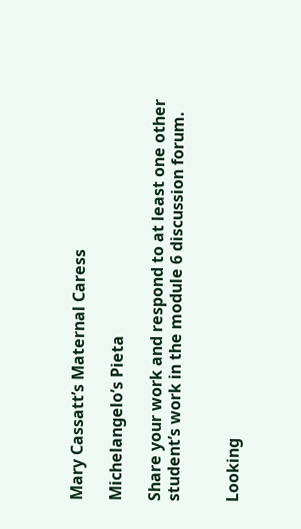Mary Cassatt’s Maternal Caress

Michelangelo’s Pieta

Share your work and respond to at least one other student’s work in the module 6 discussion forum.


Looking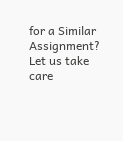for a Similar Assignment? Let us take care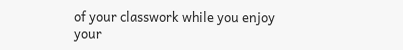of your classwork while you enjoy your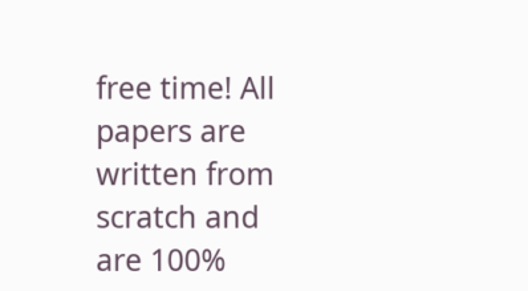free time! All papers are written from scratch and are 100%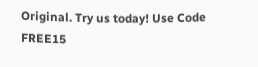Original. Try us today! Use Code FREE15